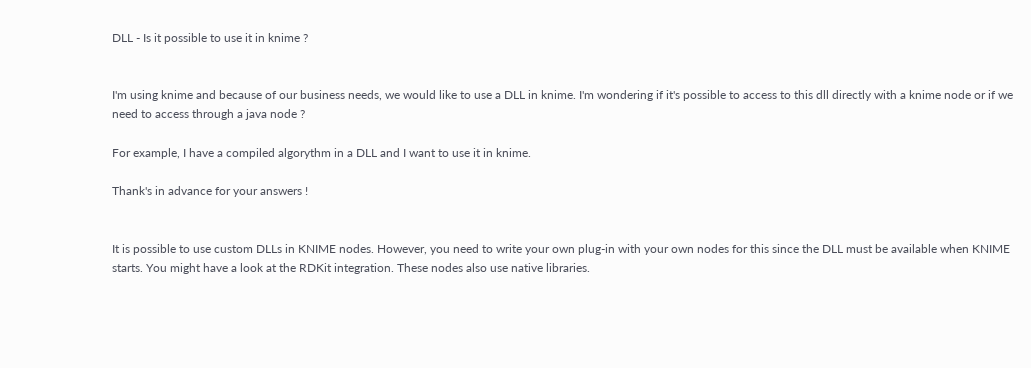DLL - Is it possible to use it in knime ?


I'm using knime and because of our business needs, we would like to use a DLL in knime. I'm wondering if it's possible to access to this dll directly with a knime node or if we need to access through a java node ?

For example, I have a compiled algorythm in a DLL and I want to use it in knime.

Thank's in advance for your answers !


It is possible to use custom DLLs in KNIME nodes. However, you need to write your own plug-in with your own nodes for this since the DLL must be available when KNIME starts. You might have a look at the RDKit integration. These nodes also use native libraries.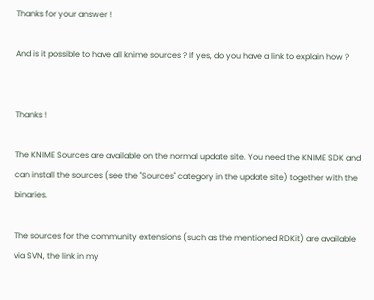Thanks for your answer !

And is it possible to have all knime sources ? If yes, do you have a link to explain how ?


Thanks !

The KNIME Sources are available on the normal update site. You need the KNIME SDK and can install the sources (see the "Sources" category in the update site) together with the binaries.

The sources for the community extensions (such as the mentioned RDKit) are available via SVN, the link in my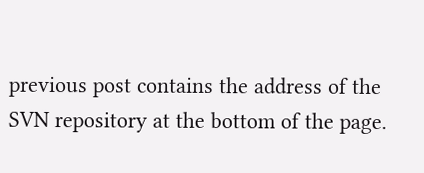previous post contains the address of the SVN repository at the bottom of the page.